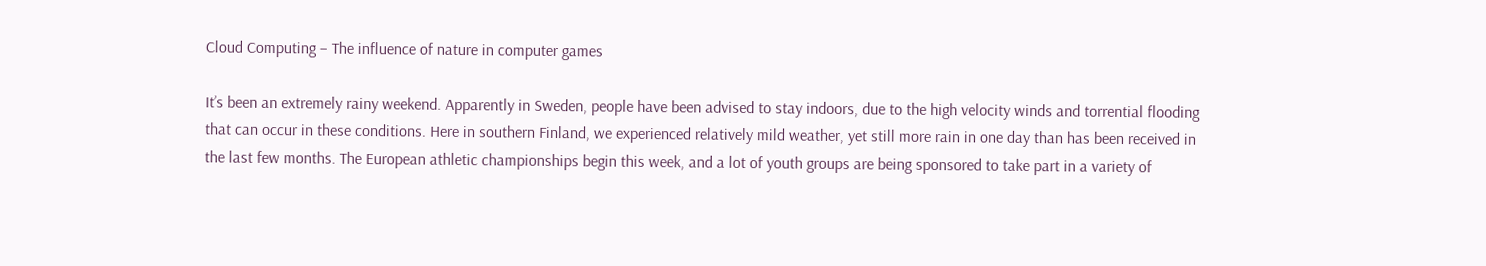Cloud Computing – The influence of nature in computer games

It’s been an extremely rainy weekend. Apparently in Sweden, people have been advised to stay indoors, due to the high velocity winds and torrential flooding that can occur in these conditions. Here in southern Finland, we experienced relatively mild weather, yet still more rain in one day than has been received in the last few months. The European athletic championships begin this week, and a lot of youth groups are being sponsored to take part in a variety of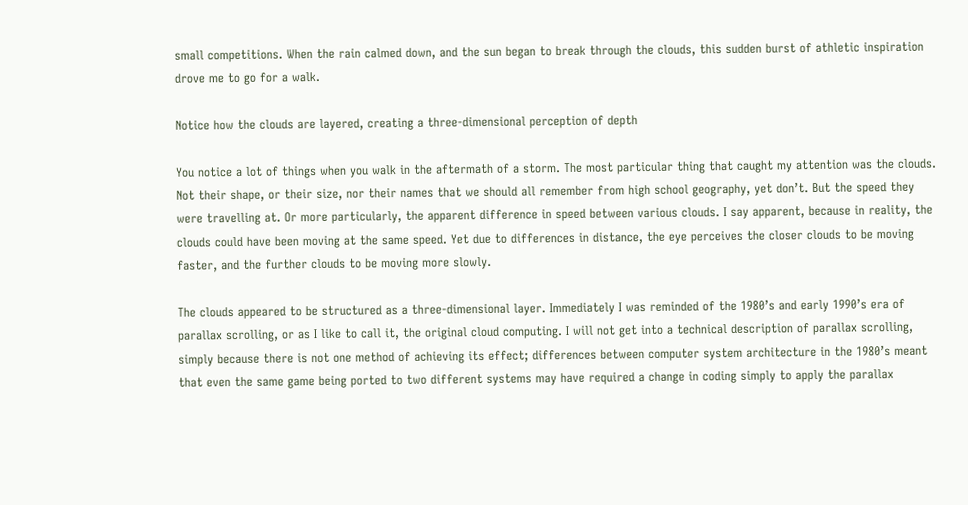small competitions. When the rain calmed down, and the sun began to break through the clouds, this sudden burst of athletic inspiration drove me to go for a walk.

Notice how the clouds are layered, creating a three-dimensional perception of depth

You notice a lot of things when you walk in the aftermath of a storm. The most particular thing that caught my attention was the clouds. Not their shape, or their size, nor their names that we should all remember from high school geography, yet don’t. But the speed they were travelling at. Or more particularly, the apparent difference in speed between various clouds. I say apparent, because in reality, the clouds could have been moving at the same speed. Yet due to differences in distance, the eye perceives the closer clouds to be moving faster, and the further clouds to be moving more slowly.

The clouds appeared to be structured as a three-dimensional layer. Immediately I was reminded of the 1980’s and early 1990’s era of parallax scrolling, or as I like to call it, the original cloud computing. I will not get into a technical description of parallax scrolling, simply because there is not one method of achieving its effect; differences between computer system architecture in the 1980’s meant that even the same game being ported to two different systems may have required a change in coding simply to apply the parallax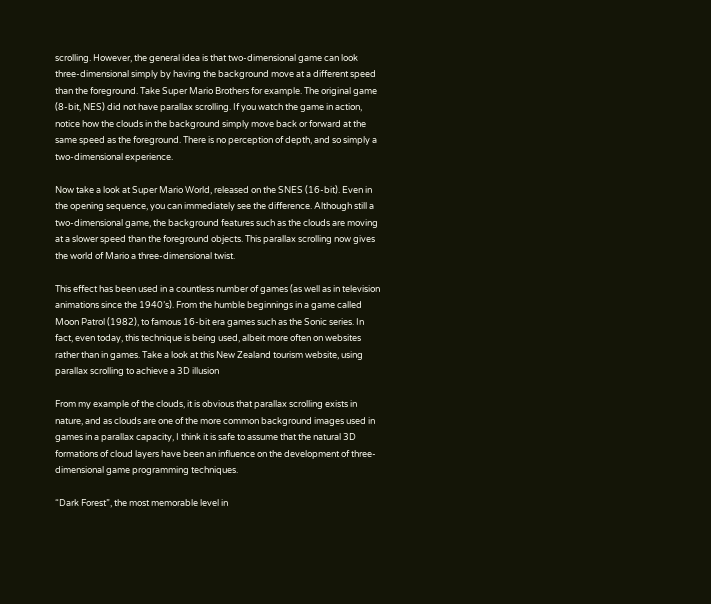scrolling. However, the general idea is that two-dimensional game can look three-dimensional simply by having the background move at a different speed than the foreground. Take Super Mario Brothers for example. The original game (8-bit, NES) did not have parallax scrolling. If you watch the game in action, notice how the clouds in the background simply move back or forward at the same speed as the foreground. There is no perception of depth, and so simply a two-dimensional experience.

Now take a look at Super Mario World, released on the SNES (16-bit). Even in the opening sequence, you can immediately see the difference. Although still a two-dimensional game, the background features such as the clouds are moving at a slower speed than the foreground objects. This parallax scrolling now gives the world of Mario a three-dimensional twist.

This effect has been used in a countless number of games (as well as in television animations since the 1940’s). From the humble beginnings in a game called Moon Patrol (1982), to famous 16-bit era games such as the Sonic series. In fact, even today, this technique is being used, albeit more often on websites rather than in games. Take a look at this New Zealand tourism website, using parallax scrolling to achieve a 3D illusion

From my example of the clouds, it is obvious that parallax scrolling exists in nature, and as clouds are one of the more common background images used in games in a parallax capacity, I think it is safe to assume that the natural 3D formations of cloud layers have been an influence on the development of three-dimensional game programming techniques.

“Dark Forest”, the most memorable level in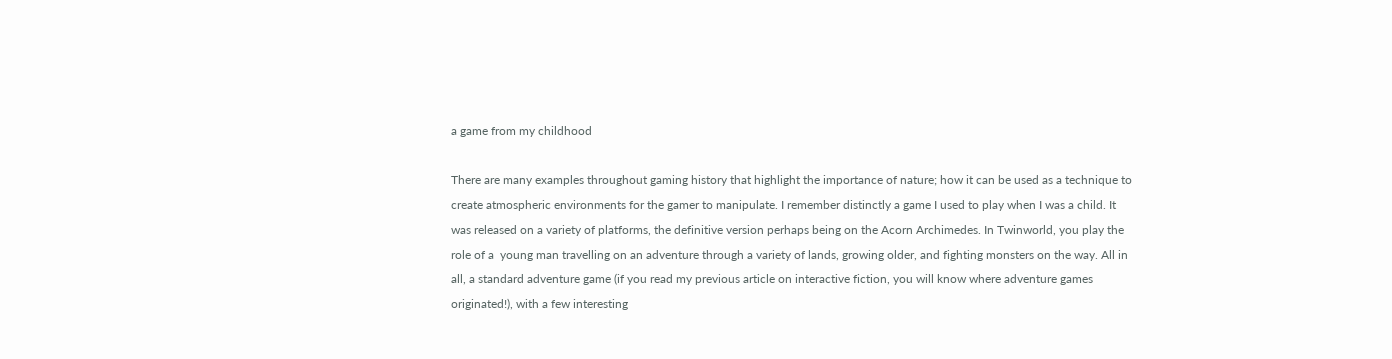a game from my childhood

There are many examples throughout gaming history that highlight the importance of nature; how it can be used as a technique to create atmospheric environments for the gamer to manipulate. I remember distinctly a game I used to play when I was a child. It was released on a variety of platforms, the definitive version perhaps being on the Acorn Archimedes. In Twinworld, you play the role of a  young man travelling on an adventure through a variety of lands, growing older, and fighting monsters on the way. All in all, a standard adventure game (if you read my previous article on interactive fiction, you will know where adventure games originated!), with a few interesting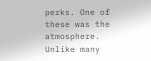perks. One of these was the atmosphere. Unlike many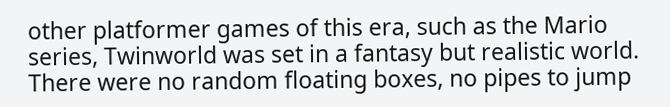other platformer games of this era, such as the Mario series, Twinworld was set in a fantasy but realistic world. There were no random floating boxes, no pipes to jump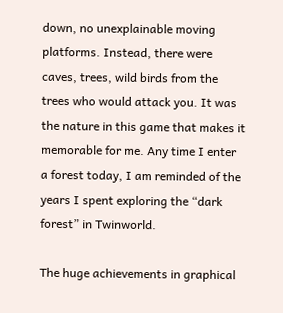down, no unexplainable moving platforms. Instead, there were caves, trees, wild birds from the trees who would attack you. It was the nature in this game that makes it memorable for me. Any time I enter a forest today, I am reminded of the years I spent exploring the “dark forest” in Twinworld.

The huge achievements in graphical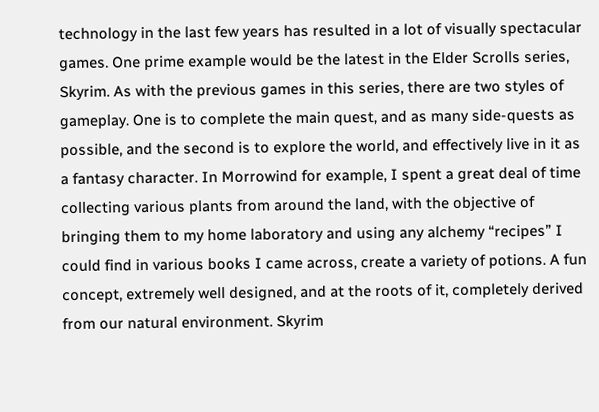technology in the last few years has resulted in a lot of visually spectacular games. One prime example would be the latest in the Elder Scrolls series, Skyrim. As with the previous games in this series, there are two styles of gameplay. One is to complete the main quest, and as many side-quests as possible, and the second is to explore the world, and effectively live in it as a fantasy character. In Morrowind for example, I spent a great deal of time collecting various plants from around the land, with the objective of bringing them to my home laboratory and using any alchemy “recipes” I could find in various books I came across, create a variety of potions. A fun concept, extremely well designed, and at the roots of it, completely derived from our natural environment. Skyrim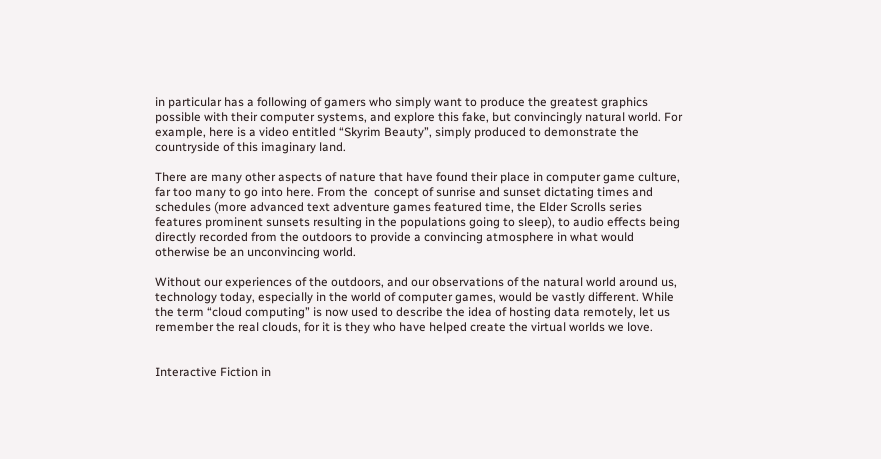in particular has a following of gamers who simply want to produce the greatest graphics possible with their computer systems, and explore this fake, but convincingly natural world. For example, here is a video entitled “Skyrim Beauty”, simply produced to demonstrate the countryside of this imaginary land.

There are many other aspects of nature that have found their place in computer game culture, far too many to go into here. From the  concept of sunrise and sunset dictating times and schedules (more advanced text adventure games featured time, the Elder Scrolls series features prominent sunsets resulting in the populations going to sleep), to audio effects being directly recorded from the outdoors to provide a convincing atmosphere in what would otherwise be an unconvincing world.

Without our experiences of the outdoors, and our observations of the natural world around us, technology today, especially in the world of computer games, would be vastly different. While the term “cloud computing” is now used to describe the idea of hosting data remotely, let us remember the real clouds, for it is they who have helped create the virtual worlds we love.


Interactive Fiction in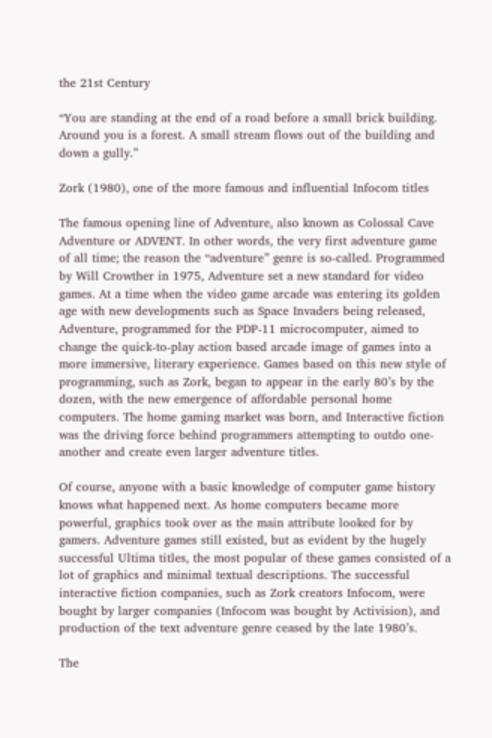the 21st Century

“You are standing at the end of a road before a small brick building. Around you is a forest. A small stream flows out of the building and down a gully.”

Zork (1980), one of the more famous and influential Infocom titles

The famous opening line of Adventure, also known as Colossal Cave Adventure or ADVENT. In other words, the very first adventure game of all time; the reason the “adventure” genre is so-called. Programmed by Will Crowther in 1975, Adventure set a new standard for video games. At a time when the video game arcade was entering its golden age with new developments such as Space Invaders being released, Adventure, programmed for the PDP-11 microcomputer, aimed to change the quick-to-play action based arcade image of games into a more immersive, literary experience. Games based on this new style of programming, such as Zork, began to appear in the early 80’s by the dozen, with the new emergence of affordable personal home computers. The home gaming market was born, and Interactive fiction was the driving force behind programmers attempting to outdo one-another and create even larger adventure titles.

Of course, anyone with a basic knowledge of computer game history knows what happened next. As home computers became more powerful, graphics took over as the main attribute looked for by gamers. Adventure games still existed, but as evident by the hugely successful Ultima titles, the most popular of these games consisted of a lot of graphics and minimal textual descriptions. The successful interactive fiction companies, such as Zork creators Infocom, were bought by larger companies (Infocom was bought by Activision), and production of the text adventure genre ceased by the late 1980’s.

The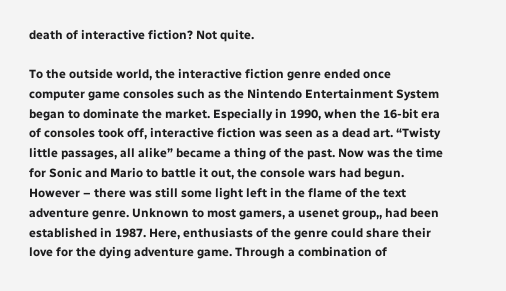death of interactive fiction? Not quite.

To the outside world, the interactive fiction genre ended once computer game consoles such as the Nintendo Entertainment System began to dominate the market. Especially in 1990, when the 16-bit era of consoles took off, interactive fiction was seen as a dead art. “Twisty little passages, all alike” became a thing of the past. Now was the time for Sonic and Mario to battle it out, the console wars had begun. However – there was still some light left in the flame of the text adventure genre. Unknown to most gamers, a usenet group,, had been established in 1987. Here, enthusiasts of the genre could share their love for the dying adventure game. Through a combination of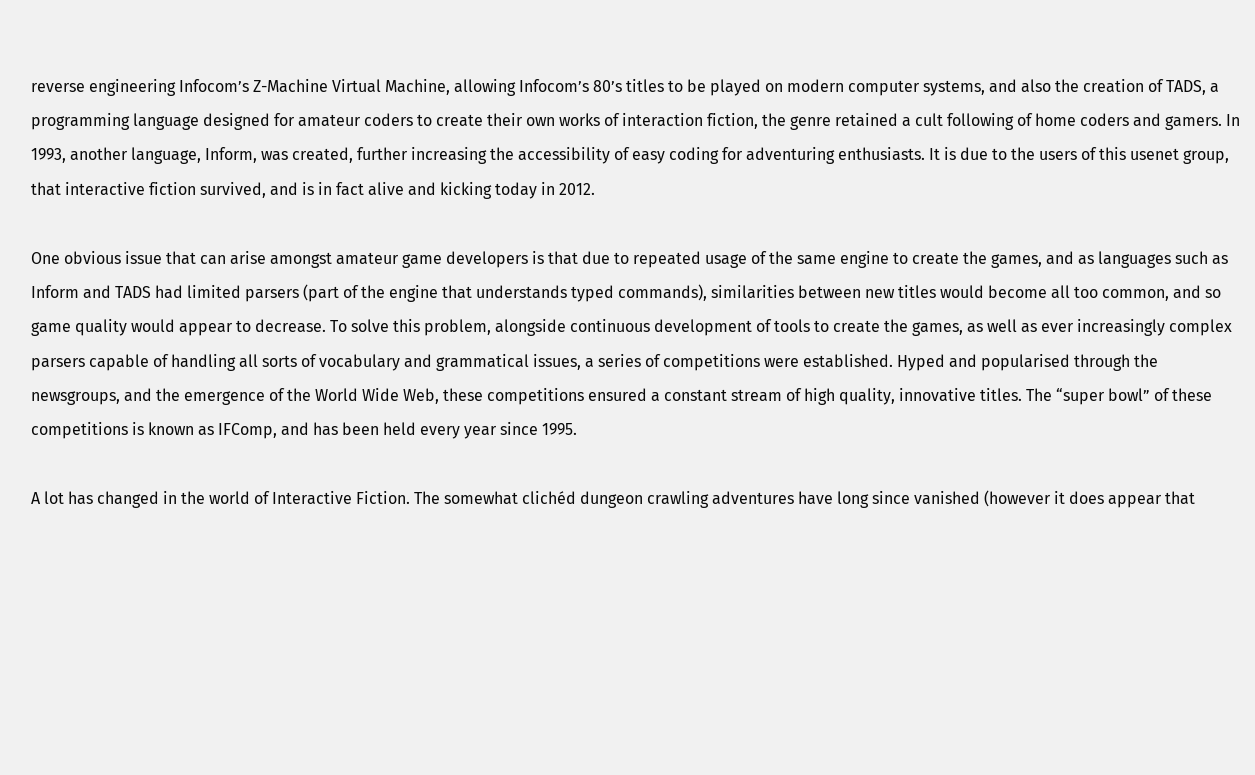reverse engineering Infocom’s Z-Machine Virtual Machine, allowing Infocom’s 80’s titles to be played on modern computer systems, and also the creation of TADS, a programming language designed for amateur coders to create their own works of interaction fiction, the genre retained a cult following of home coders and gamers. In 1993, another language, Inform, was created, further increasing the accessibility of easy coding for adventuring enthusiasts. It is due to the users of this usenet group, that interactive fiction survived, and is in fact alive and kicking today in 2012.

One obvious issue that can arise amongst amateur game developers is that due to repeated usage of the same engine to create the games, and as languages such as Inform and TADS had limited parsers (part of the engine that understands typed commands), similarities between new titles would become all too common, and so game quality would appear to decrease. To solve this problem, alongside continuous development of tools to create the games, as well as ever increasingly complex parsers capable of handling all sorts of vocabulary and grammatical issues, a series of competitions were established. Hyped and popularised through the newsgroups, and the emergence of the World Wide Web, these competitions ensured a constant stream of high quality, innovative titles. The “super bowl” of these competitions is known as IFComp, and has been held every year since 1995.

A lot has changed in the world of Interactive Fiction. The somewhat clichéd dungeon crawling adventures have long since vanished (however it does appear that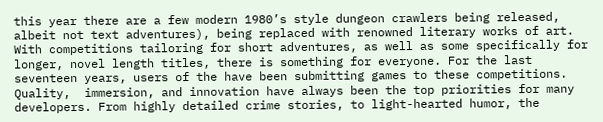this year there are a few modern 1980’s style dungeon crawlers being released, albeit not text adventures), being replaced with renowned literary works of art. With competitions tailoring for short adventures, as well as some specifically for longer, novel length titles, there is something for everyone. For the last seventeen years, users of the have been submitting games to these competitions. Quality,  immersion, and innovation have always been the top priorities for many developers. From highly detailed crime stories, to light-hearted humor, the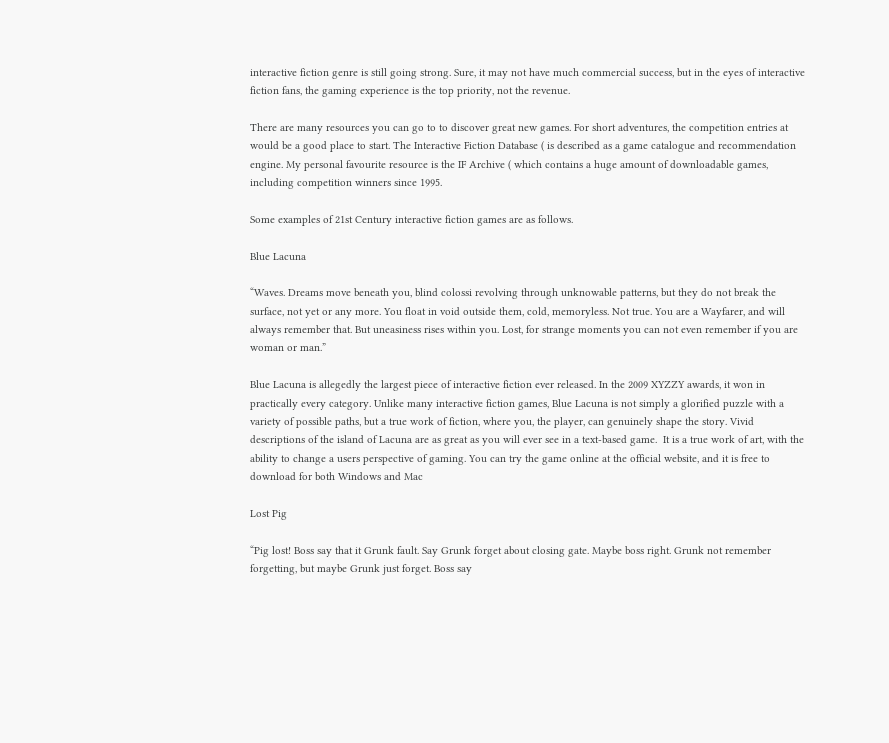interactive fiction genre is still going strong. Sure, it may not have much commercial success, but in the eyes of interactive fiction fans, the gaming experience is the top priority, not the revenue.

There are many resources you can go to to discover great new games. For short adventures, the competition entries at would be a good place to start. The Interactive Fiction Database ( is described as a game catalogue and recommendation engine. My personal favourite resource is the IF Archive ( which contains a huge amount of downloadable games, including competition winners since 1995.

Some examples of 21st Century interactive fiction games are as follows.

Blue Lacuna

“Waves. Dreams move beneath you, blind colossi revolving through unknowable patterns, but they do not break the surface, not yet or any more. You float in void outside them, cold, memoryless. Not true. You are a Wayfarer, and will always remember that. But uneasiness rises within you. Lost, for strange moments you can not even remember if you are woman or man.”

Blue Lacuna is allegedly the largest piece of interactive fiction ever released. In the 2009 XYZZY awards, it won in practically every category. Unlike many interactive fiction games, Blue Lacuna is not simply a glorified puzzle with a variety of possible paths, but a true work of fiction, where you, the player, can genuinely shape the story. Vivid descriptions of the island of Lacuna are as great as you will ever see in a text-based game.  It is a true work of art, with the ability to change a users perspective of gaming. You can try the game online at the official website, and it is free to download for both Windows and Mac

Lost Pig

“Pig lost! Boss say that it Grunk fault. Say Grunk forget about closing gate. Maybe boss right. Grunk not remember forgetting, but maybe Grunk just forget. Boss say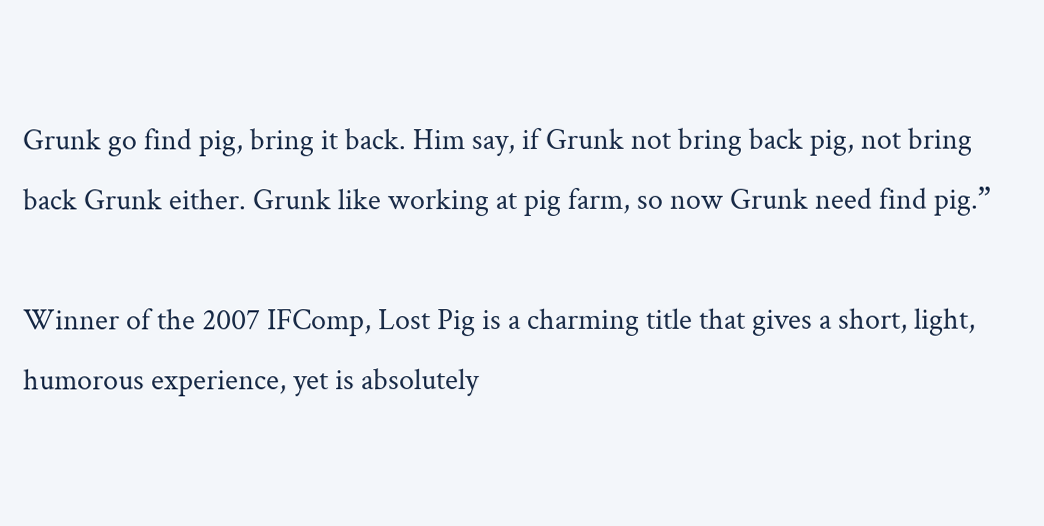Grunk go find pig, bring it back. Him say, if Grunk not bring back pig, not bring back Grunk either. Grunk like working at pig farm, so now Grunk need find pig.”

Winner of the 2007 IFComp, Lost Pig is a charming title that gives a short, light, humorous experience, yet is absolutely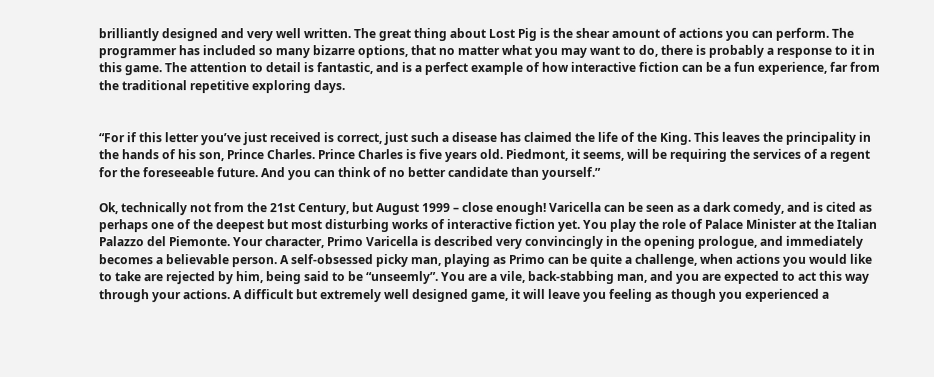brilliantly designed and very well written. The great thing about Lost Pig is the shear amount of actions you can perform. The programmer has included so many bizarre options, that no matter what you may want to do, there is probably a response to it in this game. The attention to detail is fantastic, and is a perfect example of how interactive fiction can be a fun experience, far from the traditional repetitive exploring days.


“For if this letter you’ve just received is correct, just such a disease has claimed the life of the King. This leaves the principality in the hands of his son, Prince Charles. Prince Charles is five years old. Piedmont, it seems, will be requiring the services of a regent for the foreseeable future. And you can think of no better candidate than yourself.”

Ok, technically not from the 21st Century, but August 1999 – close enough! Varicella can be seen as a dark comedy, and is cited as perhaps one of the deepest but most disturbing works of interactive fiction yet. You play the role of Palace Minister at the Italian Palazzo del Piemonte. Your character, Primo Varicella is described very convincingly in the opening prologue, and immediately becomes a believable person. A self-obsessed picky man, playing as Primo can be quite a challenge, when actions you would like to take are rejected by him, being said to be “unseemly”. You are a vile, back-stabbing man, and you are expected to act this way through your actions. A difficult but extremely well designed game, it will leave you feeling as though you experienced a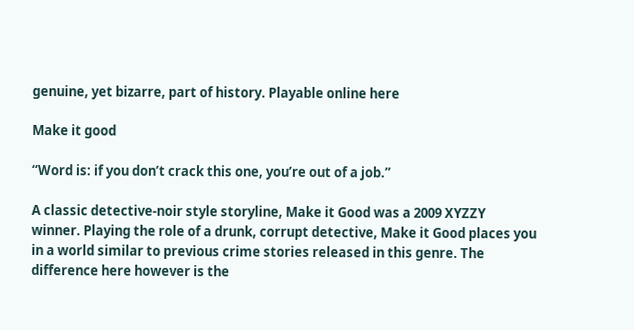genuine, yet bizarre, part of history. Playable online here

Make it good

“Word is: if you don’t crack this one, you’re out of a job.”

A classic detective-noir style storyline, Make it Good was a 2009 XYZZY winner. Playing the role of a drunk, corrupt detective, Make it Good places you in a world similar to previous crime stories released in this genre. The difference here however is the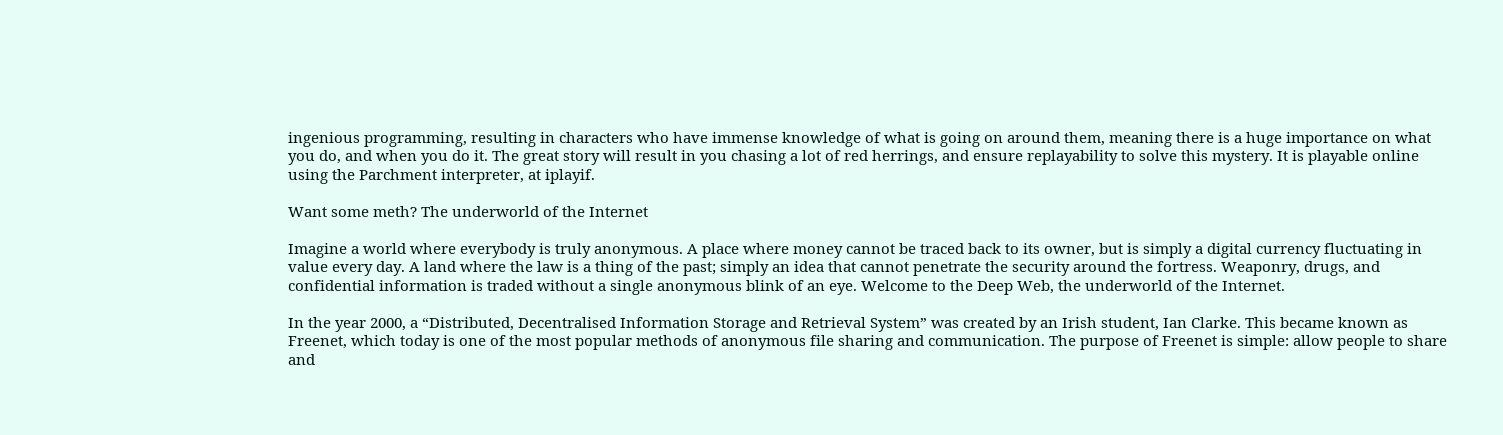ingenious programming, resulting in characters who have immense knowledge of what is going on around them, meaning there is a huge importance on what you do, and when you do it. The great story will result in you chasing a lot of red herrings, and ensure replayability to solve this mystery. It is playable online using the Parchment interpreter, at iplayif.

Want some meth? The underworld of the Internet

Imagine a world where everybody is truly anonymous. A place where money cannot be traced back to its owner, but is simply a digital currency fluctuating in value every day. A land where the law is a thing of the past; simply an idea that cannot penetrate the security around the fortress. Weaponry, drugs, and confidential information is traded without a single anonymous blink of an eye. Welcome to the Deep Web, the underworld of the Internet.

In the year 2000, a “Distributed, Decentralised Information Storage and Retrieval System” was created by an Irish student, Ian Clarke. This became known as Freenet, which today is one of the most popular methods of anonymous file sharing and communication. The purpose of Freenet is simple: allow people to share and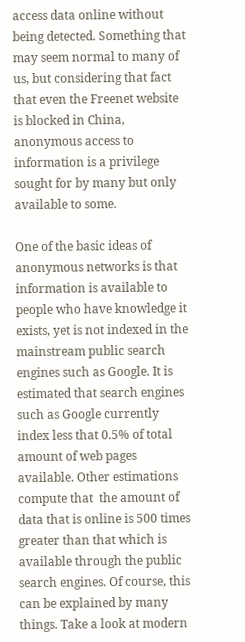access data online without being detected. Something that may seem normal to many of us, but considering that fact that even the Freenet website is blocked in China, anonymous access to information is a privilege sought for by many but only available to some.

One of the basic ideas of anonymous networks is that information is available to people who have knowledge it exists, yet is not indexed in the mainstream public search engines such as Google. It is estimated that search engines such as Google currently index less that 0.5% of total amount of web pages available. Other estimations compute that  the amount of data that is online is 500 times greater than that which is available through the public search engines. Of course, this can be explained by many things. Take a look at modern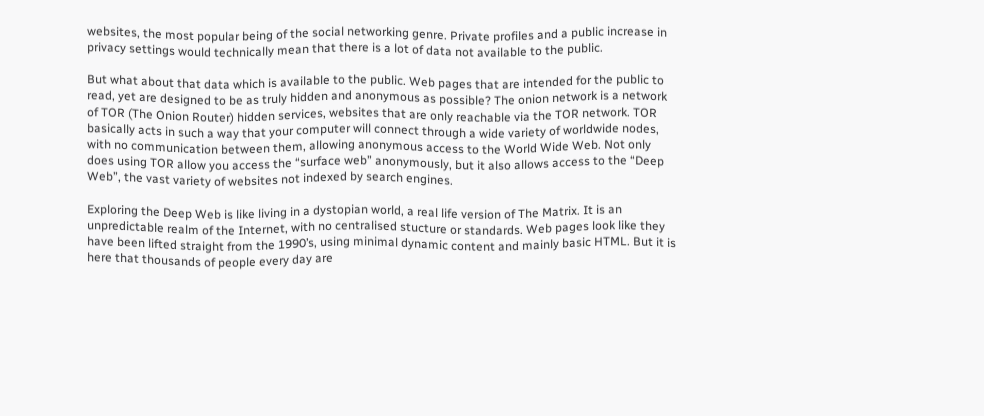websites, the most popular being of the social networking genre. Private profiles and a public increase in privacy settings would technically mean that there is a lot of data not available to the public.

But what about that data which is available to the public. Web pages that are intended for the public to read, yet are designed to be as truly hidden and anonymous as possible? The onion network is a network of TOR (The Onion Router) hidden services, websites that are only reachable via the TOR network. TOR basically acts in such a way that your computer will connect through a wide variety of worldwide nodes, with no communication between them, allowing anonymous access to the World Wide Web. Not only does using TOR allow you access the “surface web” anonymously, but it also allows access to the “Deep Web”, the vast variety of websites not indexed by search engines.

Exploring the Deep Web is like living in a dystopian world, a real life version of The Matrix. It is an unpredictable realm of the Internet, with no centralised stucture or standards. Web pages look like they have been lifted straight from the 1990’s, using minimal dynamic content and mainly basic HTML. But it is here that thousands of people every day are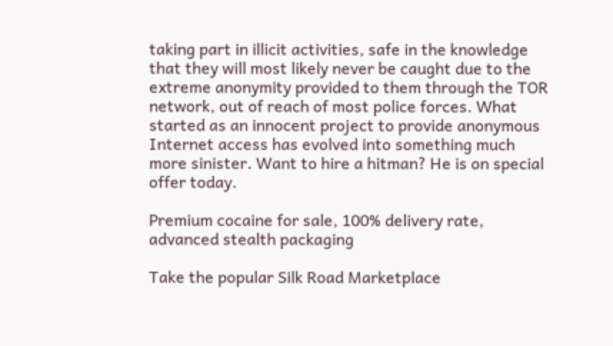taking part in illicit activities, safe in the knowledge that they will most likely never be caught due to the extreme anonymity provided to them through the TOR network, out of reach of most police forces. What started as an innocent project to provide anonymous Internet access has evolved into something much more sinister. Want to hire a hitman? He is on special offer today.

Premium cocaine for sale, 100% delivery rate, advanced stealth packaging

Take the popular Silk Road Marketplace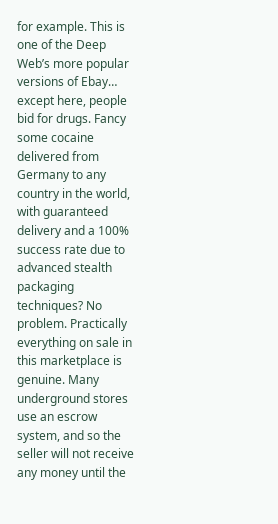for example. This is one of the Deep Web’s more popular versions of Ebay… except here, people bid for drugs. Fancy some cocaine delivered from Germany to any country in the world, with guaranteed delivery and a 100% success rate due to advanced stealth packaging techniques? No problem. Practically everything on sale in this marketplace is genuine. Many underground stores use an escrow system, and so the seller will not receive any money until the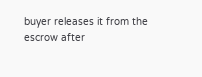buyer releases it from the escrow after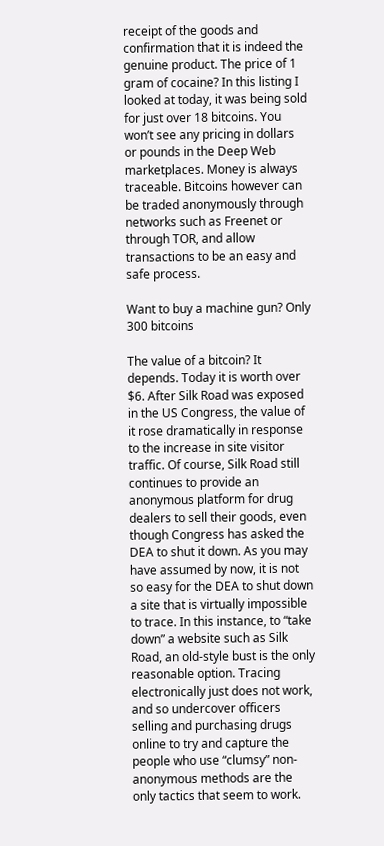receipt of the goods and confirmation that it is indeed the genuine product. The price of 1 gram of cocaine? In this listing I looked at today, it was being sold for just over 18 bitcoins. You won’t see any pricing in dollars or pounds in the Deep Web marketplaces. Money is always traceable. Bitcoins however can be traded anonymously through networks such as Freenet or through TOR, and allow transactions to be an easy and safe process.

Want to buy a machine gun? Only 300 bitcoins

The value of a bitcoin? It depends. Today it is worth over $6. After Silk Road was exposed in the US Congress, the value of it rose dramatically in response to the increase in site visitor traffic. Of course, Silk Road still continues to provide an anonymous platform for drug dealers to sell their goods, even though Congress has asked the DEA to shut it down. As you may have assumed by now, it is not so easy for the DEA to shut down a site that is virtually impossible to trace. In this instance, to “take down” a website such as Silk Road, an old-style bust is the only reasonable option. Tracing electronically just does not work, and so undercover officers selling and purchasing drugs online to try and capture the people who use “clumsy” non-anonymous methods are the only tactics that seem to work.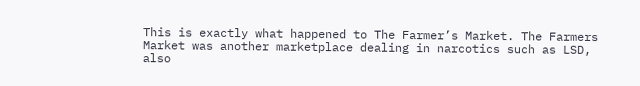This is exactly what happened to The Farmer’s Market. The Farmers Market was another marketplace dealing in narcotics such as LSD, also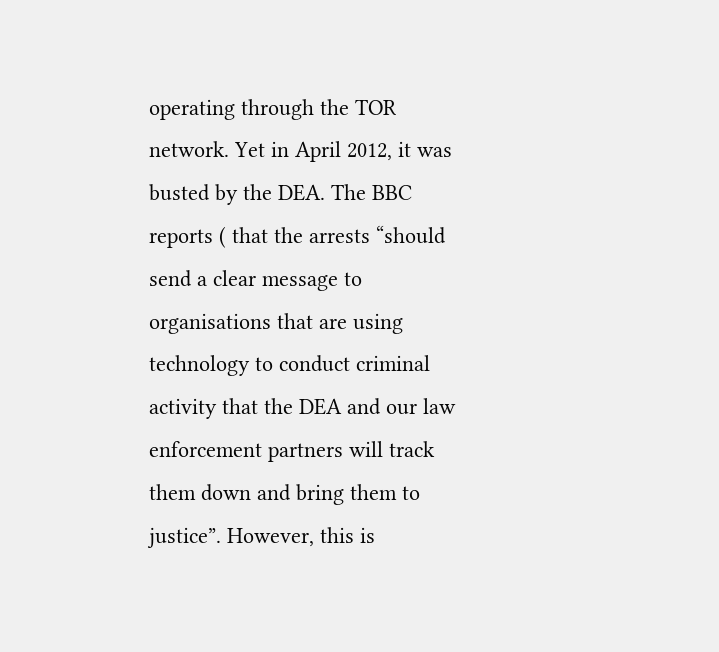operating through the TOR network. Yet in April 2012, it was busted by the DEA. The BBC reports ( that the arrests “should send a clear message to organisations that are using technology to conduct criminal activity that the DEA and our law enforcement partners will track them down and bring them to justice”. However, this is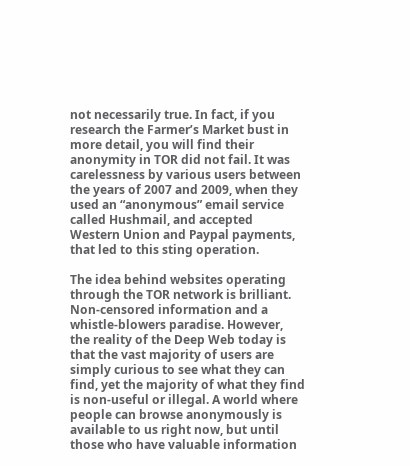not necessarily true. In fact, if you research the Farmer’s Market bust in more detail, you will find their anonymity in TOR did not fail. It was carelessness by various users between the years of 2007 and 2009, when they used an “anonymous” email service called Hushmail, and accepted Western Union and Paypal payments, that led to this sting operation.

The idea behind websites operating through the TOR network is brilliant. Non-censored information and a whistle-blowers paradise. However, the reality of the Deep Web today is that the vast majority of users are simply curious to see what they can find, yet the majority of what they find is non-useful or illegal. A world where people can browse anonymously is available to us right now, but until those who have valuable information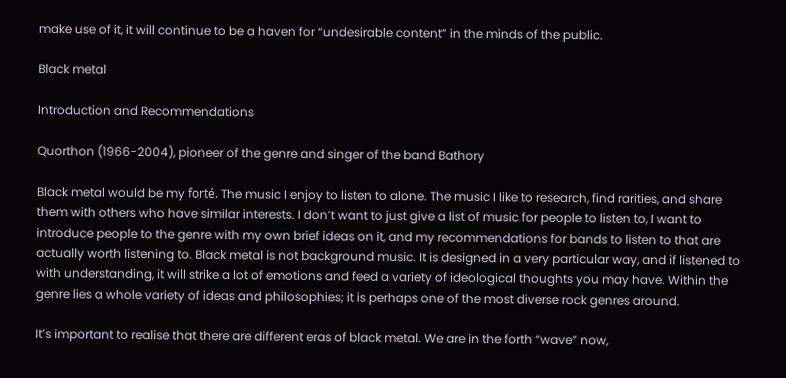make use of it, it will continue to be a haven for “undesirable content” in the minds of the public.

Black metal

Introduction and Recommendations

Quorthon (1966-2004), pioneer of the genre and singer of the band Bathory

Black metal would be my forté. The music I enjoy to listen to alone. The music I like to research, find rarities, and share them with others who have similar interests. I don’t want to just give a list of music for people to listen to, I want to introduce people to the genre with my own brief ideas on it, and my recommendations for bands to listen to that are actually worth listening to. Black metal is not background music. It is designed in a very particular way, and if listened to with understanding, it will strike a lot of emotions and feed a variety of ideological thoughts you may have. Within the genre lies a whole variety of ideas and philosophies; it is perhaps one of the most diverse rock genres around.

It’s important to realise that there are different eras of black metal. We are in the forth “wave” now,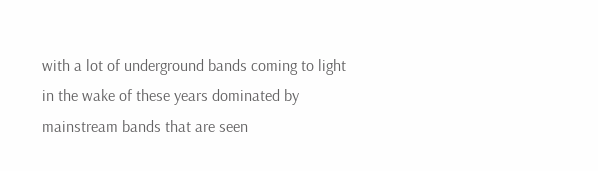with a lot of underground bands coming to light in the wake of these years dominated by mainstream bands that are seen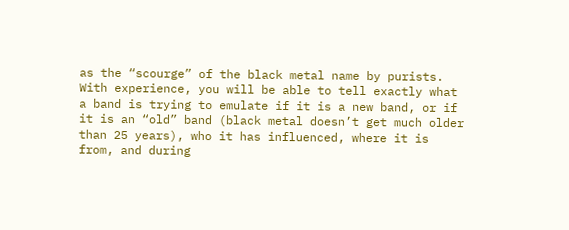as the “scourge” of the black metal name by purists. With experience, you will be able to tell exactly what a band is trying to emulate if it is a new band, or if it is an “old” band (black metal doesn’t get much older than 25 years), who it has influenced, where it is from, and during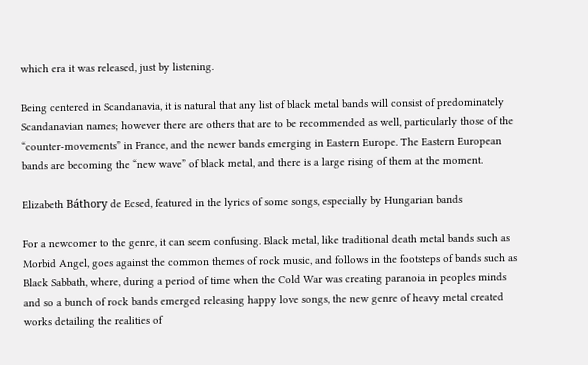which era it was released, just by listening.

Being centered in Scandanavia, it is natural that any list of black metal bands will consist of predominately Scandanavian names; however there are others that are to be recommended as well, particularly those of the “counter-movements” in France, and the newer bands emerging in Eastern Europe. The Eastern European bands are becoming the “new wave” of black metal, and there is a large rising of them at the moment.

Elizabeth Báthory de Ecsed, featured in the lyrics of some songs, especially by Hungarian bands

For a newcomer to the genre, it can seem confusing. Black metal, like traditional death metal bands such as Morbid Angel, goes against the common themes of rock music, and follows in the footsteps of bands such as Black Sabbath, where, during a period of time when the Cold War was creating paranoia in peoples minds and so a bunch of rock bands emerged releasing happy love songs, the new genre of heavy metal created works detailing the realities of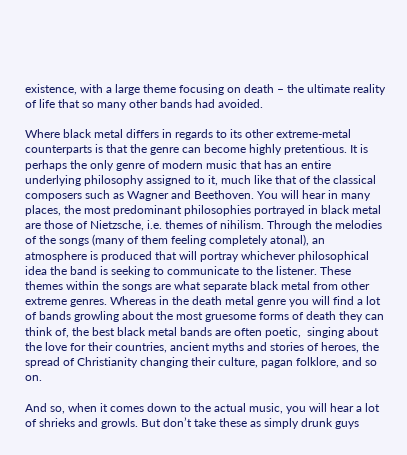existence, with a large theme focusing on death – the ultimate reality of life that so many other bands had avoided.

Where black metal differs in regards to its other extreme-metal counterparts is that the genre can become highly pretentious. It is perhaps the only genre of modern music that has an entire underlying philosophy assigned to it, much like that of the classical composers such as Wagner and Beethoven. You will hear in many places, the most predominant philosophies portrayed in black metal are those of Nietzsche, i.e. themes of nihilism. Through the melodies of the songs (many of them feeling completely atonal), an atmosphere is produced that will portray whichever philosophical idea the band is seeking to communicate to the listener. These themes within the songs are what separate black metal from other extreme genres. Whereas in the death metal genre you will find a lot of bands growling about the most gruesome forms of death they can think of, the best black metal bands are often poetic,  singing about the love for their countries, ancient myths and stories of heroes, the spread of Christianity changing their culture, pagan folklore, and so on.

And so, when it comes down to the actual music, you will hear a lot of shrieks and growls. But don’t take these as simply drunk guys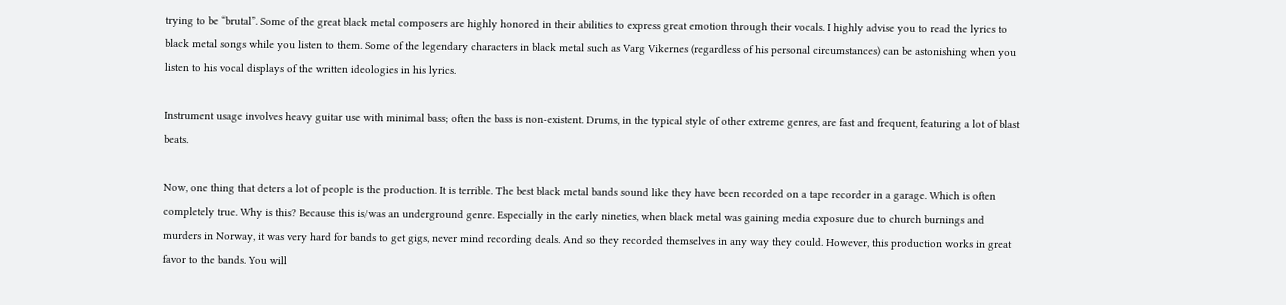trying to be “brutal”. Some of the great black metal composers are highly honored in their abilities to express great emotion through their vocals. I highly advise you to read the lyrics to black metal songs while you listen to them. Some of the legendary characters in black metal such as Varg Vikernes (regardless of his personal circumstances) can be astonishing when you listen to his vocal displays of the written ideologies in his lyrics.

Instrument usage involves heavy guitar use with minimal bass; often the bass is non-existent. Drums, in the typical style of other extreme genres, are fast and frequent, featuring a lot of blast beats.

Now, one thing that deters a lot of people is the production. It is terrible. The best black metal bands sound like they have been recorded on a tape recorder in a garage. Which is often completely true. Why is this? Because this is/was an underground genre. Especially in the early nineties, when black metal was gaining media exposure due to church burnings and murders in Norway, it was very hard for bands to get gigs, never mind recording deals. And so they recorded themselves in any way they could. However, this production works in great favor to the bands. You will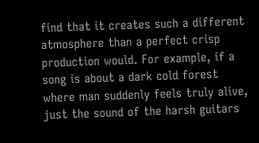find that it creates such a different atmosphere than a perfect crisp production would. For example, if a song is about a dark cold forest where man suddenly feels truly alive, just the sound of the harsh guitars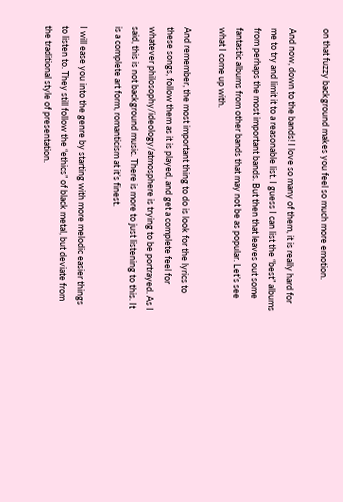on that fuzzy background makes you feel so much more emotion.

And now, down to the bands! I love so many of them, it is really hard for me to try and limit it to a reasonable list. I guess I can list the “best” albums from perhaps the most important bands. But then that leaves out some fantastic albums from other bands that may not be as popular. Let’s see what I come up with.

And remember, the most important thing to do is look for the lyrics to these songs, follow them as it is played, and get a complete feel for whatever philosophy/ideology/atmosphere is trying to be portrayed. As I said, this is not background music. There is more to just listening to this. It is a complete art form, romanticism at it’s finest.

I will ease you into the genre by starting with more melodic easier things to listen to. They still follow the “ethics” of black metal, but deviate from the traditional style of presentation.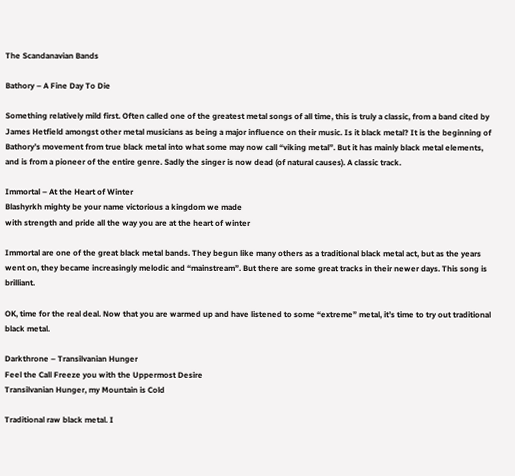The Scandanavian Bands

Bathory – A Fine Day To Die

Something relatively mild first. Often called one of the greatest metal songs of all time, this is truly a classic, from a band cited by James Hetfield amongst other metal musicians as being a major influence on their music. Is it black metal? It is the beginning of Bathory’s movement from true black metal into what some may now call “viking metal”. But it has mainly black metal elements, and is from a pioneer of the entire genre. Sadly the singer is now dead (of natural causes). A classic track.

Immortal – At the Heart of Winter
Blashyrkh mighty be your name victorious a kingdom we made
with strength and pride all the way you are at the heart of winter

Immortal are one of the great black metal bands. They begun like many others as a traditional black metal act, but as the years went on, they became increasingly melodic and “mainstream”. But there are some great tracks in their newer days. This song is brilliant.

OK, time for the real deal. Now that you are warmed up and have listened to some “extreme” metal, it’s time to try out traditional black metal.

Darkthrone – Transilvanian Hunger
Feel the Call Freeze you with the Uppermost Desire
Transilvanian Hunger, my Mountain is Cold

Traditional raw black metal. I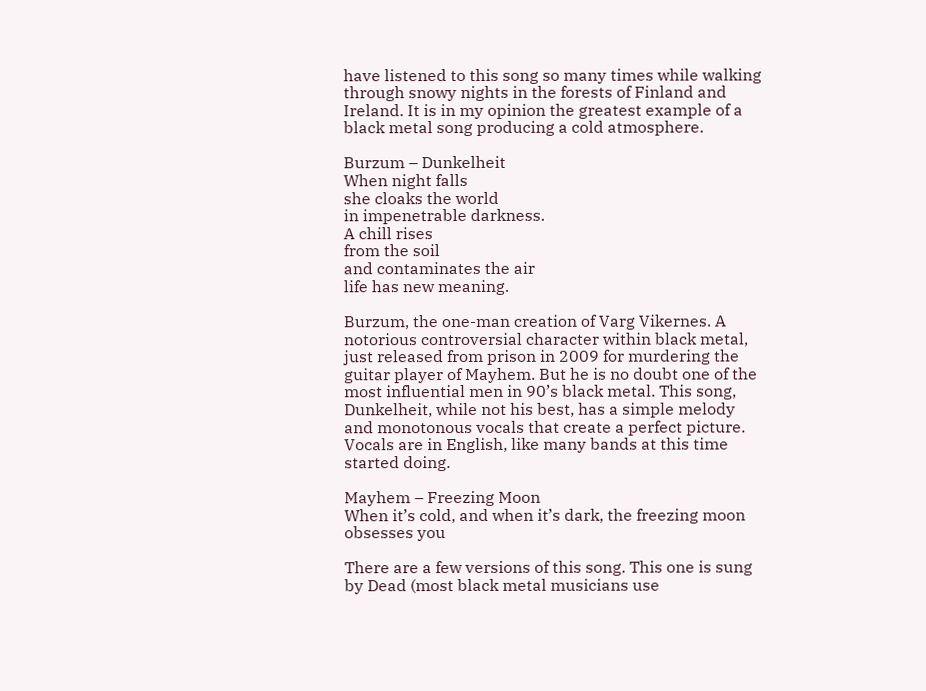have listened to this song so many times while walking through snowy nights in the forests of Finland and Ireland. It is in my opinion the greatest example of a black metal song producing a cold atmosphere.

Burzum – Dunkelheit
When night falls
she cloaks the world
in impenetrable darkness.
A chill rises
from the soil
and contaminates the air
life has new meaning.

Burzum, the one-man creation of Varg Vikernes. A notorious controversial character within black metal, just released from prison in 2009 for murdering the guitar player of Mayhem. But he is no doubt one of the most influential men in 90’s black metal. This song, Dunkelheit, while not his best, has a simple melody and monotonous vocals that create a perfect picture. Vocals are in English, like many bands at this time started doing.

Mayhem – Freezing Moon
When it’s cold, and when it’s dark, the freezing moon obsesses you

There are a few versions of this song. This one is sung by Dead (most black metal musicians use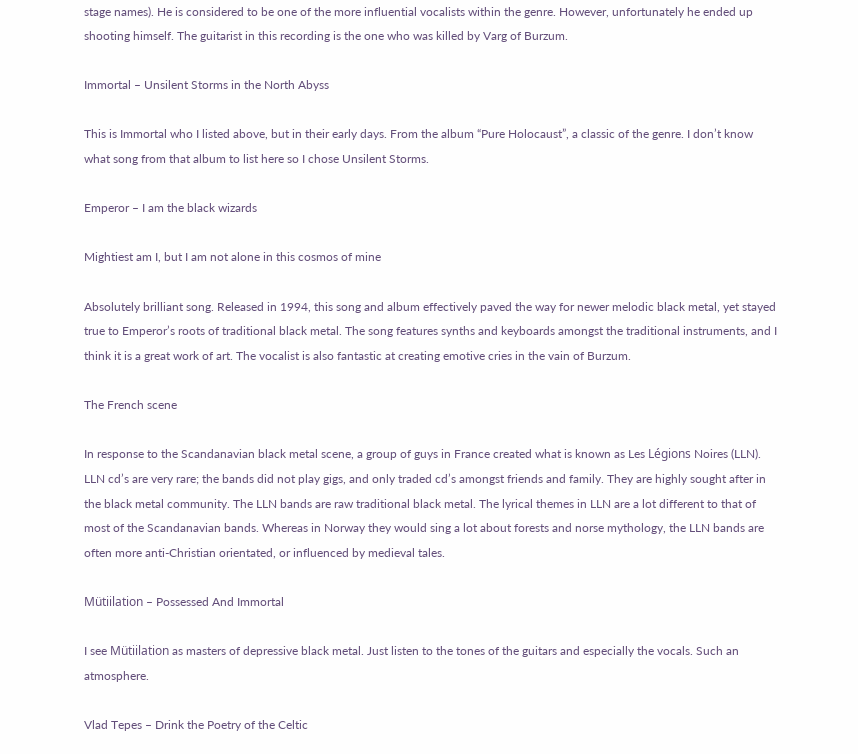stage names). He is considered to be one of the more influential vocalists within the genre. However, unfortunately he ended up shooting himself. The guitarist in this recording is the one who was killed by Varg of Burzum.

Immortal – Unsilent Storms in the North Abyss

This is Immortal who I listed above, but in their early days. From the album “Pure Holocaust”, a classic of the genre. I don’t know what song from that album to list here so I chose Unsilent Storms.

Emperor – I am the black wizards

Mightiest am I, but I am not alone in this cosmos of mine

Absolutely brilliant song. Released in 1994, this song and album effectively paved the way for newer melodic black metal, yet stayed true to Emperor’s roots of traditional black metal. The song features synths and keyboards amongst the traditional instruments, and I think it is a great work of art. The vocalist is also fantastic at creating emotive cries in the vain of Burzum.

The French scene

In response to the Scandanavian black metal scene, a group of guys in France created what is known as Les Légions Noires (LLN). LLN cd’s are very rare; the bands did not play gigs, and only traded cd’s amongst friends and family. They are highly sought after in the black metal community. The LLN bands are raw traditional black metal. The lyrical themes in LLN are a lot different to that of most of the Scandanavian bands. Whereas in Norway they would sing a lot about forests and norse mythology, the LLN bands are often more anti-Christian orientated, or influenced by medieval tales.

Mütiilation – Possessed And Immortal

I see Mütiilation as masters of depressive black metal. Just listen to the tones of the guitars and especially the vocals. Such an atmosphere.

Vlad Tepes – Drink the Poetry of the Celtic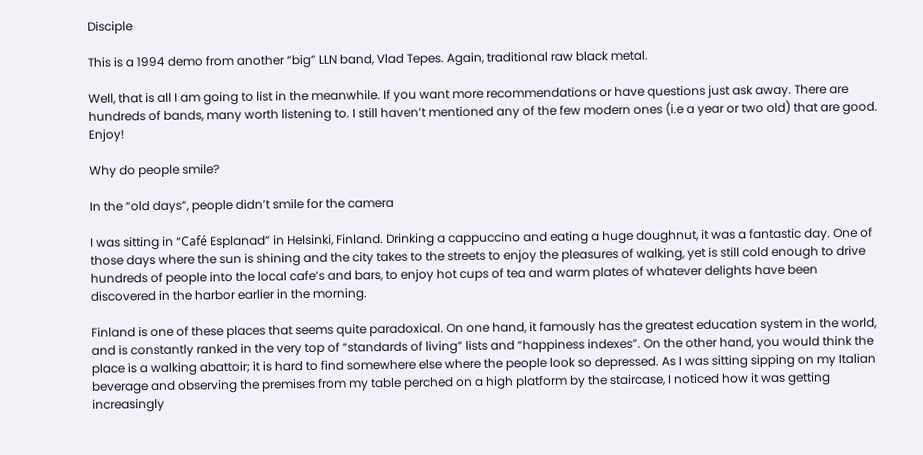Disciple

This is a 1994 demo from another “big” LLN band, Vlad Tepes. Again, traditional raw black metal.

Well, that is all I am going to list in the meanwhile. If you want more recommendations or have questions just ask away. There are hundreds of bands, many worth listening to. I still haven’t mentioned any of the few modern ones (i.e a year or two old) that are good. Enjoy!

Why do people smile?

In the “old days”, people didn’t smile for the camera

I was sitting in “Café Esplanad” in Helsinki, Finland. Drinking a cappuccino and eating a huge doughnut, it was a fantastic day. One of those days where the sun is shining and the city takes to the streets to enjoy the pleasures of walking, yet is still cold enough to drive hundreds of people into the local cafe’s and bars, to enjoy hot cups of tea and warm plates of whatever delights have been discovered in the harbor earlier in the morning.

Finland is one of these places that seems quite paradoxical. On one hand, it famously has the greatest education system in the world, and is constantly ranked in the very top of “standards of living” lists and “happiness indexes”. On the other hand, you would think the place is a walking abattoir; it is hard to find somewhere else where the people look so depressed. As I was sitting sipping on my Italian beverage and observing the premises from my table perched on a high platform by the staircase, I noticed how it was getting increasingly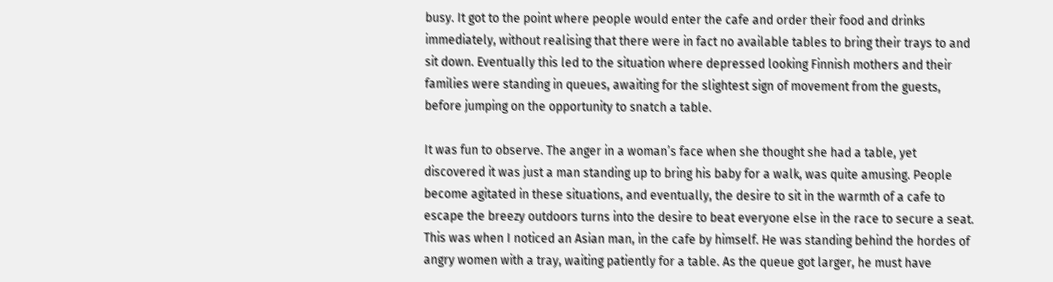busy. It got to the point where people would enter the cafe and order their food and drinks immediately, without realising that there were in fact no available tables to bring their trays to and sit down. Eventually this led to the situation where depressed looking Finnish mothers and their families were standing in queues, awaiting for the slightest sign of movement from the guests, before jumping on the opportunity to snatch a table.

It was fun to observe. The anger in a woman’s face when she thought she had a table, yet discovered it was just a man standing up to bring his baby for a walk, was quite amusing. People become agitated in these situations, and eventually, the desire to sit in the warmth of a cafe to escape the breezy outdoors turns into the desire to beat everyone else in the race to secure a seat. This was when I noticed an Asian man, in the cafe by himself. He was standing behind the hordes of angry women with a tray, waiting patiently for a table. As the queue got larger, he must have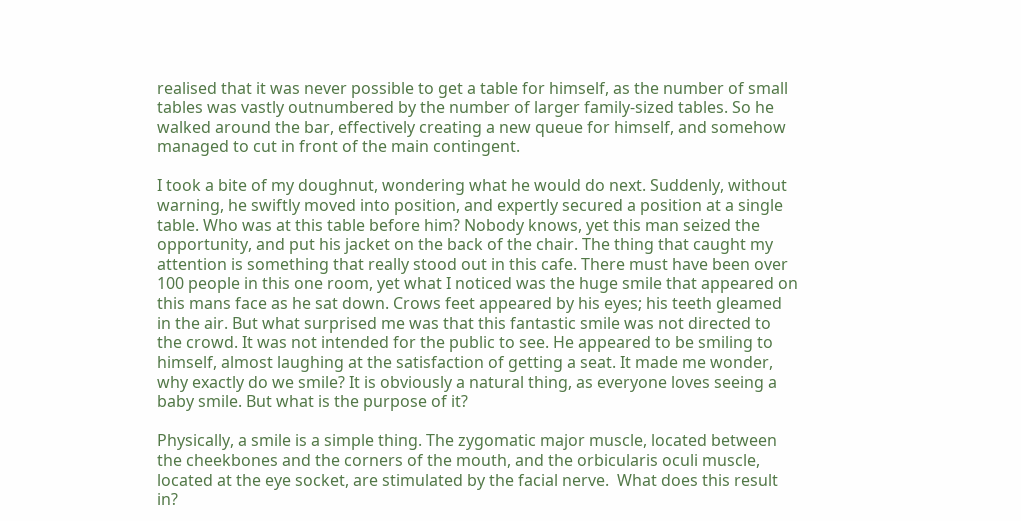realised that it was never possible to get a table for himself, as the number of small tables was vastly outnumbered by the number of larger family-sized tables. So he walked around the bar, effectively creating a new queue for himself, and somehow managed to cut in front of the main contingent.

I took a bite of my doughnut, wondering what he would do next. Suddenly, without warning, he swiftly moved into position, and expertly secured a position at a single table. Who was at this table before him? Nobody knows, yet this man seized the opportunity, and put his jacket on the back of the chair. The thing that caught my attention is something that really stood out in this cafe. There must have been over 100 people in this one room, yet what I noticed was the huge smile that appeared on this mans face as he sat down. Crows feet appeared by his eyes; his teeth gleamed in the air. But what surprised me was that this fantastic smile was not directed to the crowd. It was not intended for the public to see. He appeared to be smiling to himself, almost laughing at the satisfaction of getting a seat. It made me wonder, why exactly do we smile? It is obviously a natural thing, as everyone loves seeing a baby smile. But what is the purpose of it?

Physically, a smile is a simple thing. The zygomatic major muscle, located between the cheekbones and the corners of the mouth, and the orbicularis oculi muscle, located at the eye socket, are stimulated by the facial nerve.  What does this result in?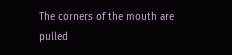The corners of the mouth are pulled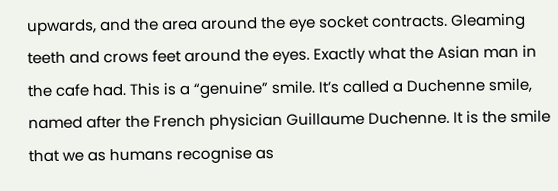upwards, and the area around the eye socket contracts. Gleaming teeth and crows feet around the eyes. Exactly what the Asian man in the cafe had. This is a “genuine” smile. It’s called a Duchenne smile, named after the French physician Guillaume Duchenne. It is the smile that we as humans recognise as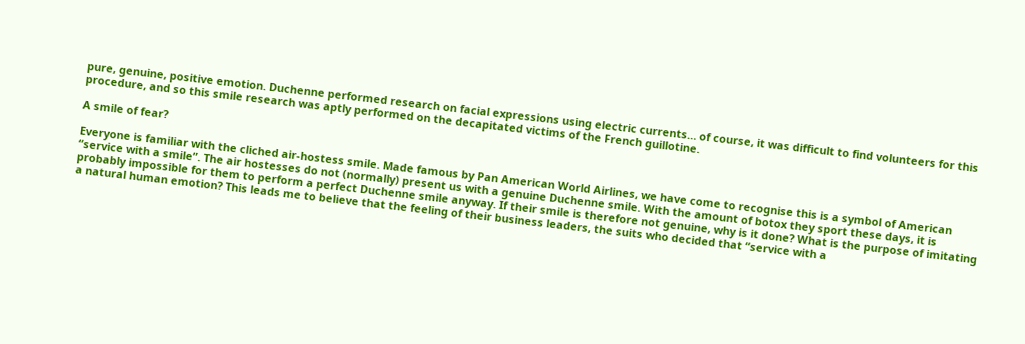pure, genuine, positive emotion. Duchenne performed research on facial expressions using electric currents… of course, it was difficult to find volunteers for this procedure, and so this smile research was aptly performed on the decapitated victims of the French guillotine.

A smile of fear?

Everyone is familiar with the cliched air-hostess smile. Made famous by Pan American World Airlines, we have come to recognise this is a symbol of American “service with a smile”. The air hostesses do not (normally) present us with a genuine Duchenne smile. With the amount of botox they sport these days, it is probably impossible for them to perform a perfect Duchenne smile anyway. If their smile is therefore not genuine, why is it done? What is the purpose of imitating a natural human emotion? This leads me to believe that the feeling of their business leaders, the suits who decided that “service with a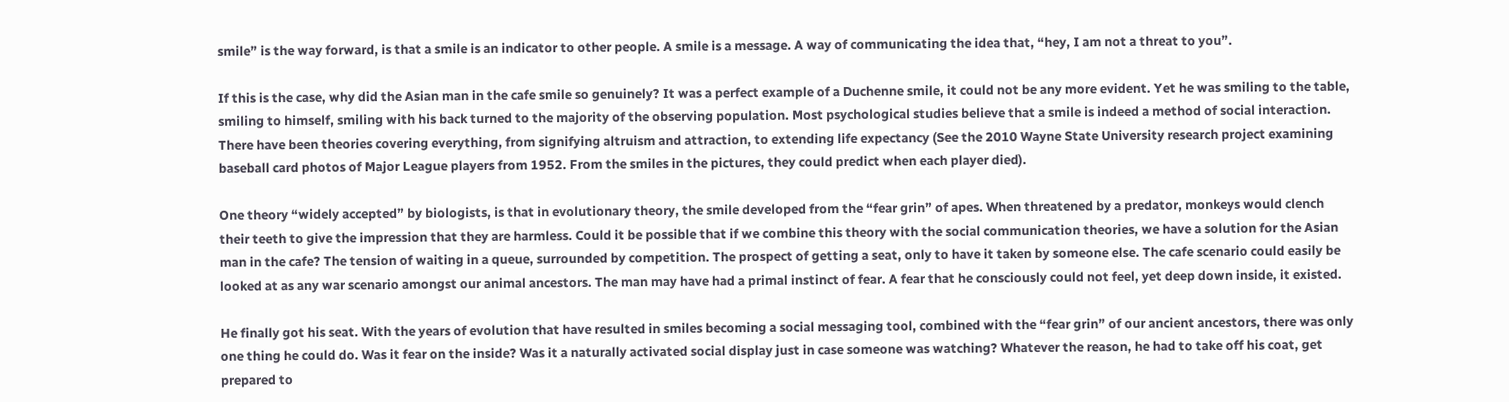smile” is the way forward, is that a smile is an indicator to other people. A smile is a message. A way of communicating the idea that, “hey, I am not a threat to you”.

If this is the case, why did the Asian man in the cafe smile so genuinely? It was a perfect example of a Duchenne smile, it could not be any more evident. Yet he was smiling to the table, smiling to himself, smiling with his back turned to the majority of the observing population. Most psychological studies believe that a smile is indeed a method of social interaction. There have been theories covering everything, from signifying altruism and attraction, to extending life expectancy (See the 2010 Wayne State University research project examining  baseball card photos of Major League players from 1952. From the smiles in the pictures, they could predict when each player died).

One theory “widely accepted” by biologists, is that in evolutionary theory, the smile developed from the “fear grin” of apes. When threatened by a predator, monkeys would clench their teeth to give the impression that they are harmless. Could it be possible that if we combine this theory with the social communication theories, we have a solution for the Asian man in the cafe? The tension of waiting in a queue, surrounded by competition. The prospect of getting a seat, only to have it taken by someone else. The cafe scenario could easily be looked at as any war scenario amongst our animal ancestors. The man may have had a primal instinct of fear. A fear that he consciously could not feel, yet deep down inside, it existed.

He finally got his seat. With the years of evolution that have resulted in smiles becoming a social messaging tool, combined with the “fear grin” of our ancient ancestors, there was only one thing he could do. Was it fear on the inside? Was it a naturally activated social display just in case someone was watching? Whatever the reason, he had to take off his coat, get prepared to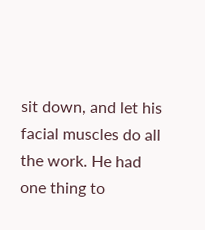sit down, and let his facial muscles do all the work. He had one thing to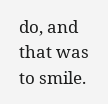do, and that was to smile.